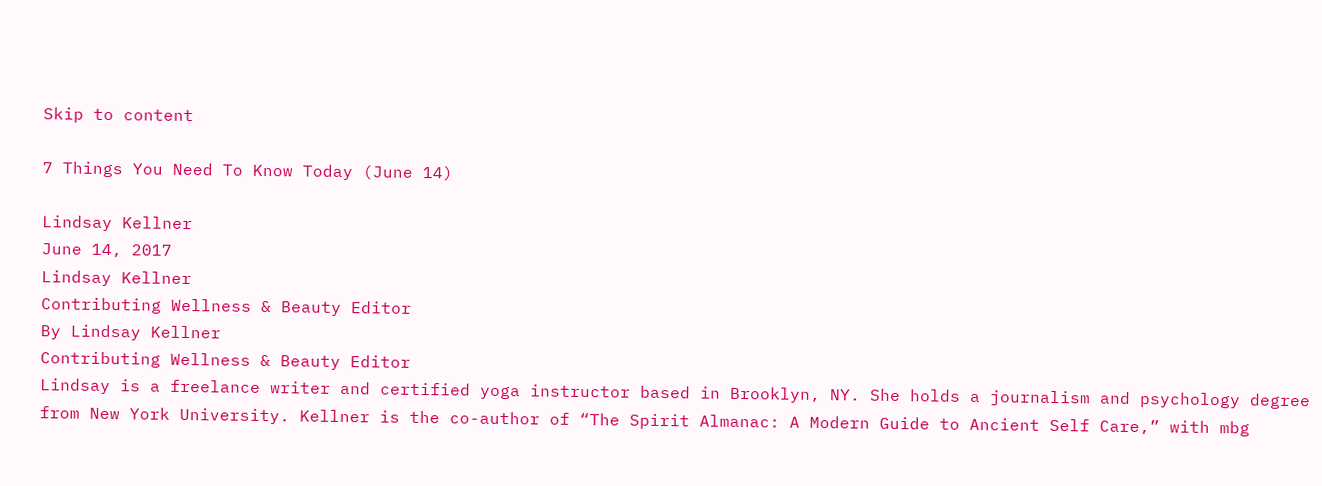Skip to content

7 Things You Need To Know Today (June 14)

Lindsay Kellner
June 14, 2017
Lindsay Kellner
Contributing Wellness & Beauty Editor
By Lindsay Kellner
Contributing Wellness & Beauty Editor
Lindsay is a freelance writer and certified yoga instructor based in Brooklyn, NY. She holds a journalism and psychology degree from New York University. Kellner is the co-author of “The Spirit Almanac: A Modern Guide to Ancient Self Care,” with mbg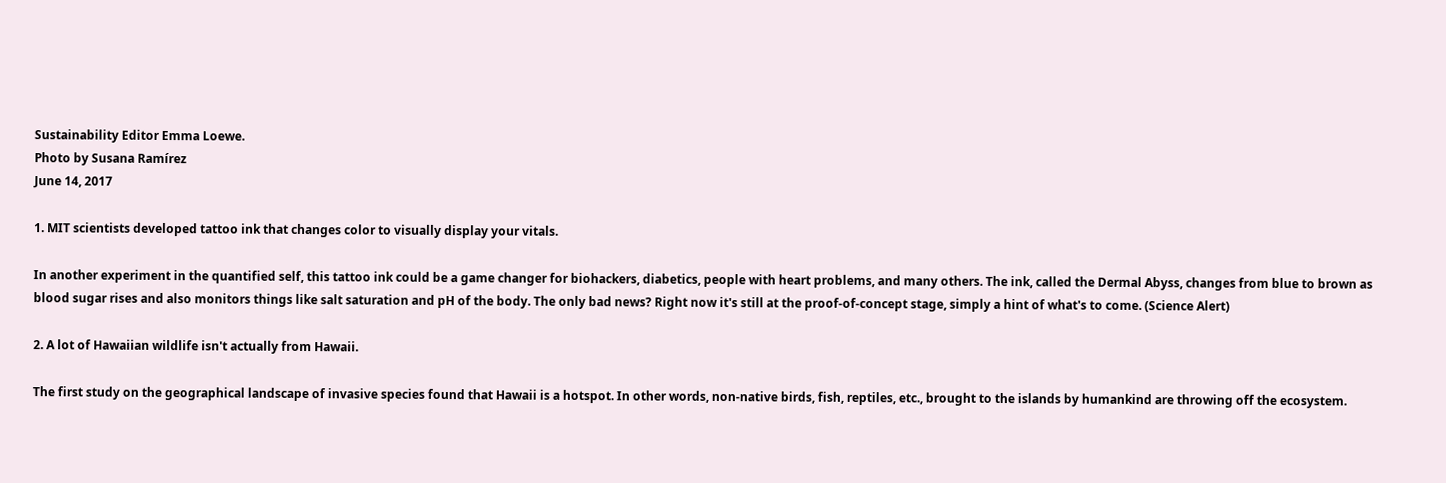Sustainability Editor Emma Loewe.
Photo by Susana Ramírez
June 14, 2017

1. MIT scientists developed tattoo ink that changes color to visually display your vitals.

In another experiment in the quantified self, this tattoo ink could be a game changer for biohackers, diabetics, people with heart problems, and many others. The ink, called the Dermal Abyss, changes from blue to brown as blood sugar rises and also monitors things like salt saturation and pH of the body. The only bad news? Right now it's still at the proof-of-concept stage, simply a hint of what's to come. (Science Alert)

2. A lot of Hawaiian wildlife isn't actually from Hawaii.

The first study on the geographical landscape of invasive species found that Hawaii is a hotspot. In other words, non-native birds, fish, reptiles, etc., brought to the islands by humankind are throwing off the ecosystem.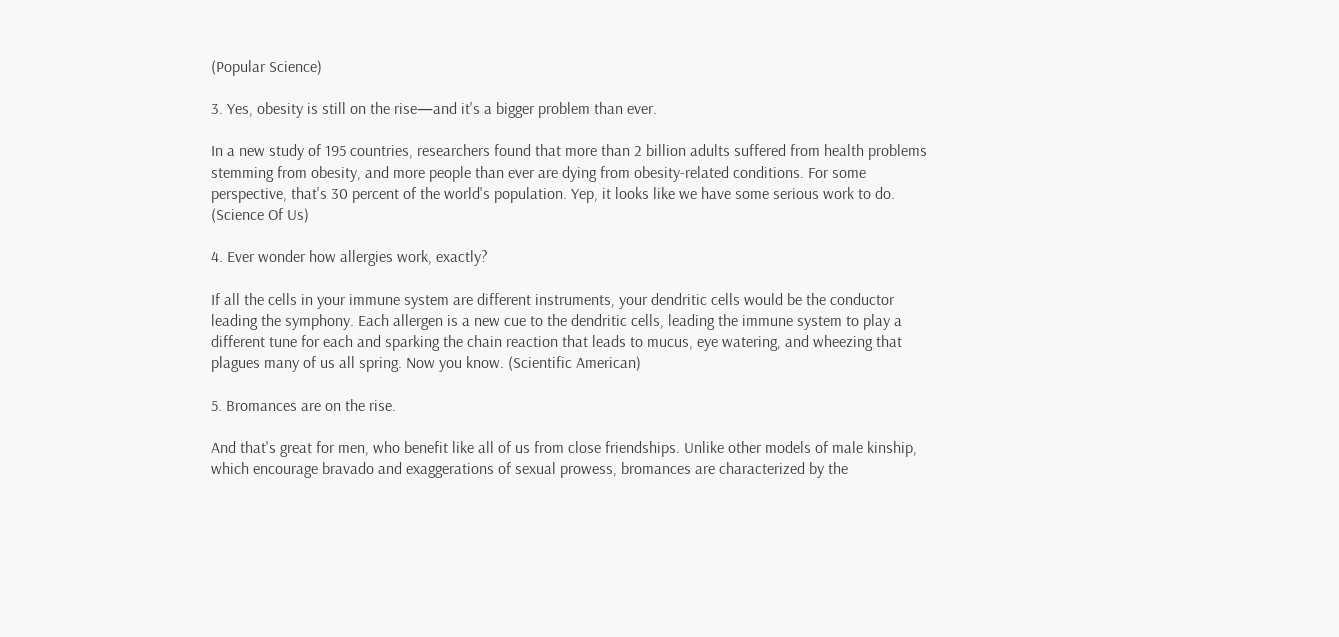(Popular Science)

3. Yes, obesity is still on the rise—and it's a bigger problem than ever.

In a new study of 195 countries, researchers found that more than 2 billion adults suffered from health problems stemming from obesity, and more people than ever are dying from obesity-related conditions. For some perspective, that's 30 percent of the world's population. Yep, it looks like we have some serious work to do. (Science Of Us)

4. Ever wonder how allergies work, exactly?

If all the cells in your immune system are different instruments, your dendritic cells would be the conductor leading the symphony. Each allergen is a new cue to the dendritic cells, leading the immune system to play a different tune for each and sparking the chain reaction that leads to mucus, eye watering, and wheezing that plagues many of us all spring. Now you know. (Scientific American)

5. Bromances are on the rise.

And that's great for men, who benefit like all of us from close friendships. Unlike other models of male kinship, which encourage bravado and exaggerations of sexual prowess, bromances are characterized by the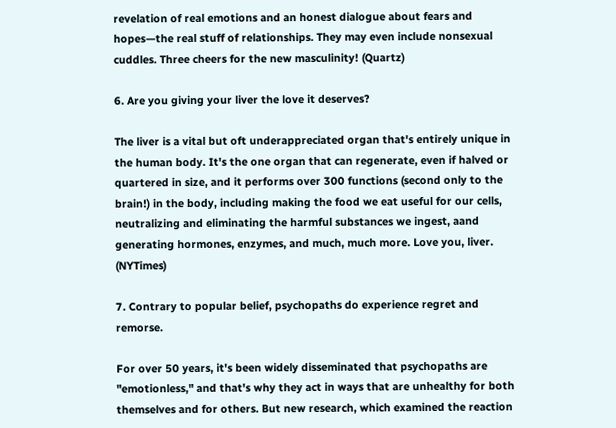revelation of real emotions and an honest dialogue about fears and hopes—the real stuff of relationships. They may even include nonsexual cuddles. Three cheers for the new masculinity! (Quartz)

6. Are you giving your liver the love it deserves?

The liver is a vital but oft underappreciated organ that's entirely unique in the human body. It's the one organ that can regenerate, even if halved or quartered in size, and it performs over 300 functions (second only to the brain!) in the body, including making the food we eat useful for our cells, neutralizing and eliminating the harmful substances we ingest, aand generating hormones, enzymes, and much, much more. Love you, liver. (NYTimes)

7. Contrary to popular belief, psychopaths do experience regret and remorse.

For over 50 years, it's been widely disseminated that psychopaths are "emotionless," and that's why they act in ways that are unhealthy for both themselves and for others. But new research, which examined the reaction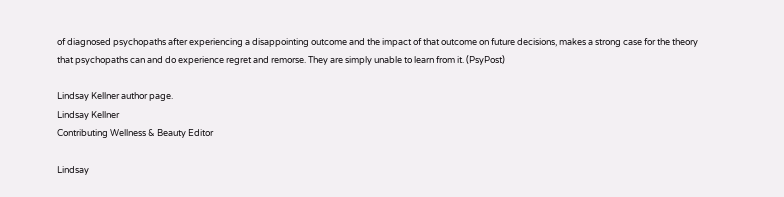of diagnosed psychopaths after experiencing a disappointing outcome and the impact of that outcome on future decisions, makes a strong case for the theory that psychopaths can and do experience regret and remorse. They are simply unable to learn from it. (PsyPost)

Lindsay Kellner author page.
Lindsay Kellner
Contributing Wellness & Beauty Editor

Lindsay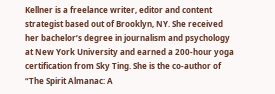Kellner is a freelance writer, editor and content strategist based out of Brooklyn, NY. She received her bachelor’s degree in journalism and psychology at New York University and earned a 200-hour yoga certification from Sky Ting. She is the co-author of “The Spirit Almanac: A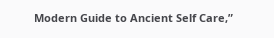Modern Guide to Ancient Self Care,”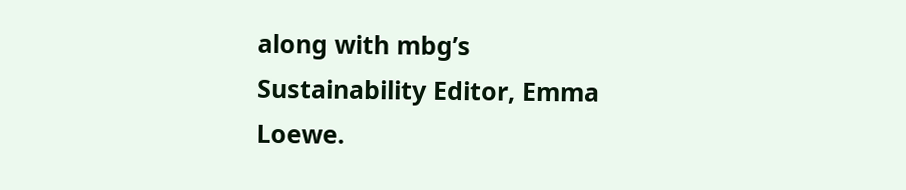along with mbg’s Sustainability Editor, Emma Loewe.